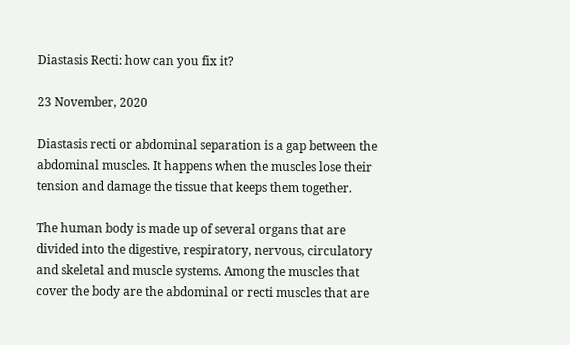Diastasis Recti: how can you fix it?

23 November, 2020

Diastasis recti or abdominal separation is a gap between the abdominal muscles. It happens when the muscles lose their tension and damage the tissue that keeps them together.

The human body is made up of several organs that are divided into the digestive, respiratory, nervous, circulatory and skeletal and muscle systems. Among the muscles that cover the body are the abdominal or recti muscles that are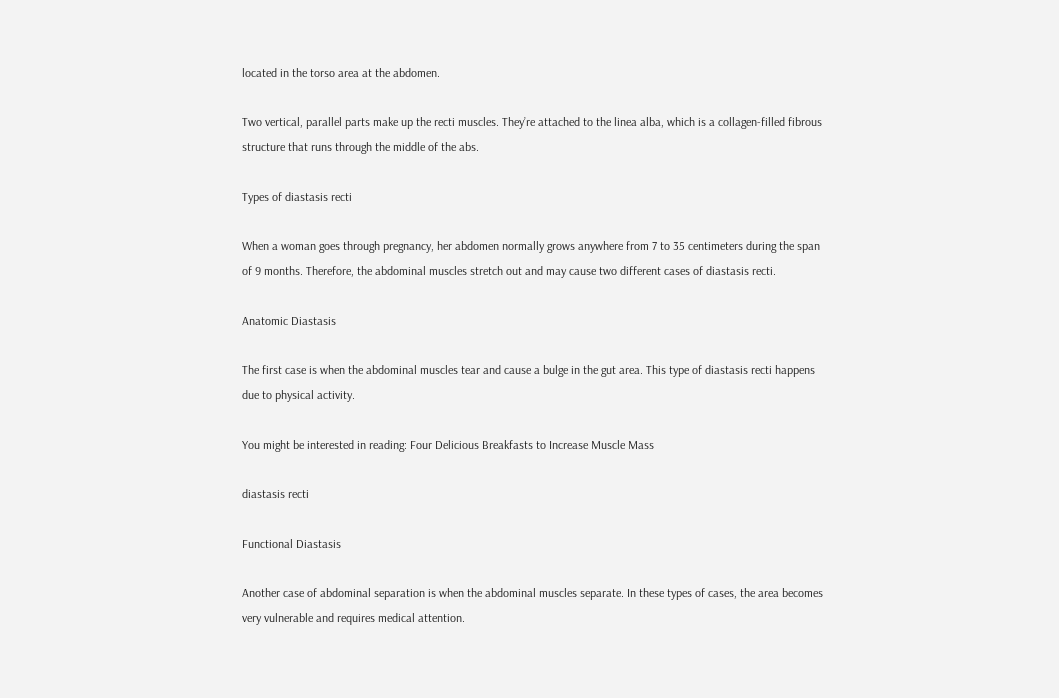located in the torso area at the abdomen.

Two vertical, parallel parts make up the recti muscles. They’re attached to the linea alba, which is a collagen-filled fibrous structure that runs through the middle of the abs.

Types of diastasis recti

When a woman goes through pregnancy, her abdomen normally grows anywhere from 7 to 35 centimeters during the span of 9 months. Therefore, the abdominal muscles stretch out and may cause two different cases of diastasis recti.

Anatomic Diastasis

The first case is when the abdominal muscles tear and cause a bulge in the gut area. This type of diastasis recti happens due to physical activity.

You might be interested in reading: Four Delicious Breakfasts to Increase Muscle Mass

diastasis recti

Functional Diastasis

Another case of abdominal separation is when the abdominal muscles separate. In these types of cases, the area becomes very vulnerable and requires medical attention.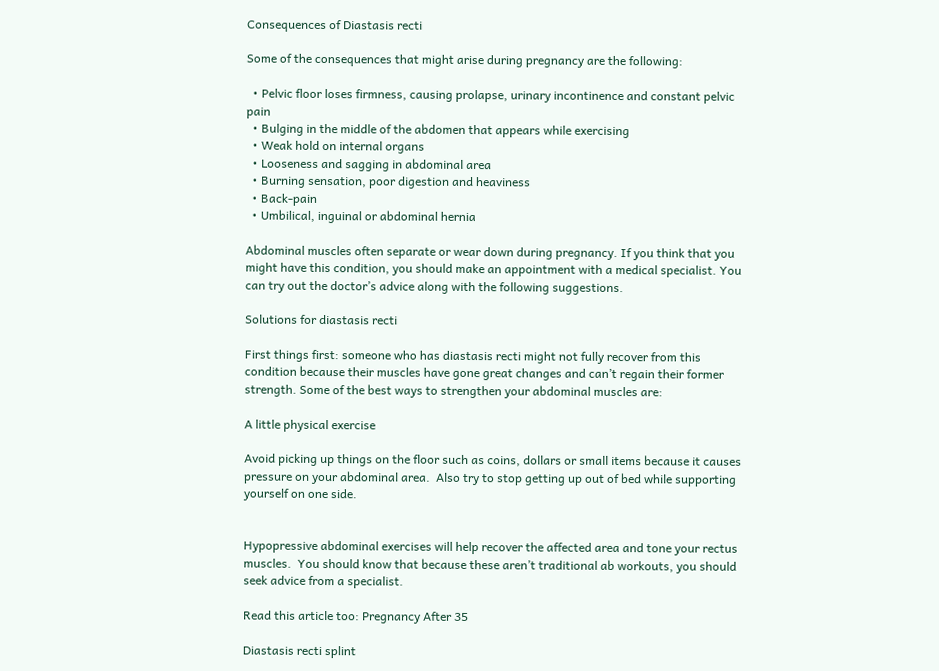Consequences of Diastasis recti

Some of the consequences that might arise during pregnancy are the following:

  • Pelvic floor loses firmness, causing prolapse, urinary incontinence and constant pelvic pain
  • Bulging in the middle of the abdomen that appears while exercising
  • Weak hold on internal organs
  • Looseness and sagging in abdominal area
  • Burning sensation, poor digestion and heaviness
  • Back-pain
  • Umbilical, inguinal or abdominal hernia

Abdominal muscles often separate or wear down during pregnancy. If you think that you might have this condition, you should make an appointment with a medical specialist. You can try out the doctor’s advice along with the following suggestions.

Solutions for diastasis recti

First things first: someone who has diastasis recti might not fully recover from this condition because their muscles have gone great changes and can’t regain their former strength. Some of the best ways to strengthen your abdominal muscles are:

A little physical exercise

Avoid picking up things on the floor such as coins, dollars or small items because it causes pressure on your abdominal area.  Also try to stop getting up out of bed while supporting yourself on one side.


Hypopressive abdominal exercises will help recover the affected area and tone your rectus muscles.  You should know that because these aren’t traditional ab workouts, you should seek advice from a specialist.

Read this article too: Pregnancy After 35

Diastasis recti splint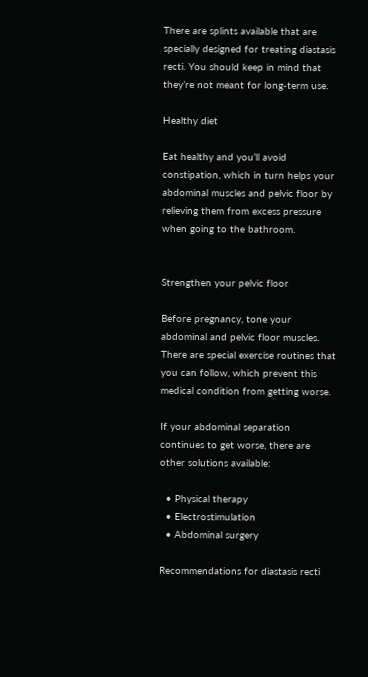There are splints available that are specially designed for treating diastasis recti. You should keep in mind that they’re not meant for long-term use.

Healthy diet

Eat healthy and you’ll avoid constipation, which in turn helps your abdominal muscles and pelvic floor by relieving them from excess pressure when going to the bathroom.


Strengthen your pelvic floor

Before pregnancy, tone your abdominal and pelvic floor muscles. There are special exercise routines that you can follow, which prevent this medical condition from getting worse.

If your abdominal separation continues to get worse, there are other solutions available:

  • Physical therapy
  • Electrostimulation
  • Abdominal surgery

Recommendations for diastasis recti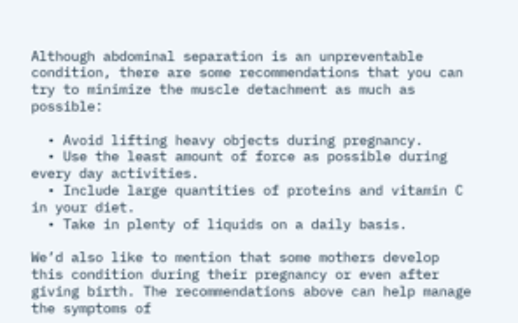Although abdominal separation is an unpreventable condition, there are some recommendations that you can try to minimize the muscle detachment as much as possible:

  • Avoid lifting heavy objects during pregnancy.
  • Use the least amount of force as possible during every day activities.
  • Include large quantities of proteins and vitamin C in your diet.
  • Take in plenty of liquids on a daily basis.

We’d also like to mention that some mothers develop this condition during their pregnancy or even after giving birth. The recommendations above can help manage the symptoms of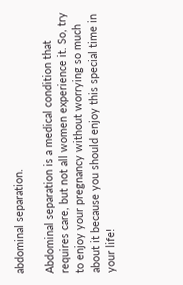abdominal separation.

Abdominal separation is a medical condition that requires care, but not all women experience it. So, try to enjoy your pregnancy without worrying so much about it because you should enjoy this special time in your life!